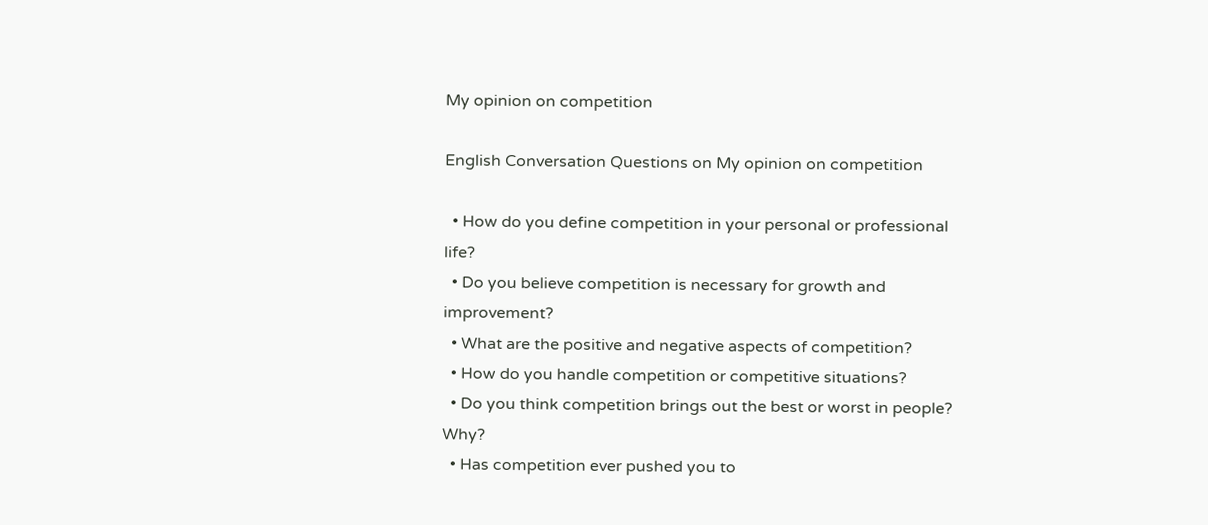My opinion on competition

English Conversation Questions on My opinion on competition

  • How do you define competition in your personal or professional life?
  • Do you believe competition is necessary for growth and improvement?
  • What are the positive and negative aspects of competition?
  • How do you handle competition or competitive situations?
  • Do you think competition brings out the best or worst in people? Why?
  • Has competition ever pushed you to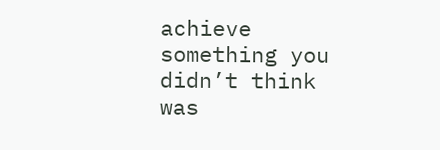achieve something you didn’t think was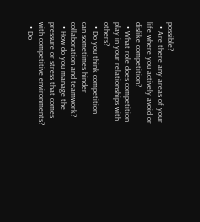possible?
  • Are there any areas of your life where you actively avoid or dislike competition?
  • What role does competition play in your relationships with others?
  • Do you think competition can sometimes hinder collaboration and teamwork?
  • How do you manage the pressure or stress that comes with competitive environments?
  • Do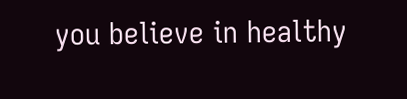you believe in healthy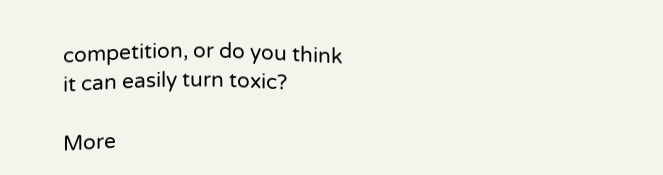competition, or do you think it can easily turn toxic?

More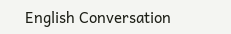English Conversation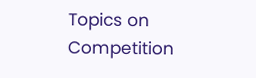Topics on Competition